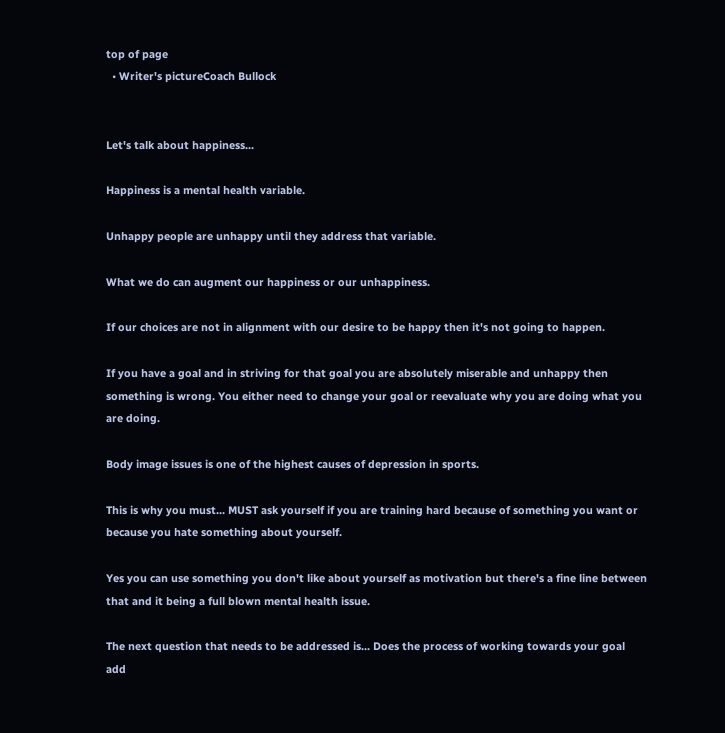top of page
  • Writer's pictureCoach Bullock


Let's talk about happiness...

Happiness is a mental health variable.

Unhappy people are unhappy until they address that variable.

What we do can augment our happiness or our unhappiness.

If our choices are not in alignment with our desire to be happy then it's not going to happen.

If you have a goal and in striving for that goal you are absolutely miserable and unhappy then something is wrong. You either need to change your goal or reevaluate why you are doing what you are doing.

Body image issues is one of the highest causes of depression in sports.

This is why you must... MUST ask yourself if you are training hard because of something you want or because you hate something about yourself.

Yes you can use something you don't like about yourself as motivation but there's a fine line between that and it being a full blown mental health issue.

The next question that needs to be addressed is... Does the process of working towards your goal add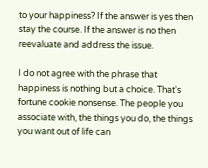to your happiness? If the answer is yes then stay the course. If the answer is no then reevaluate and address the issue.

I do not agree with the phrase that happiness is nothing but a choice. That's fortune cookie nonsense. The people you associate with, the things you do, the things you want out of life can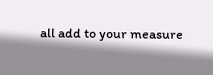all add to your measure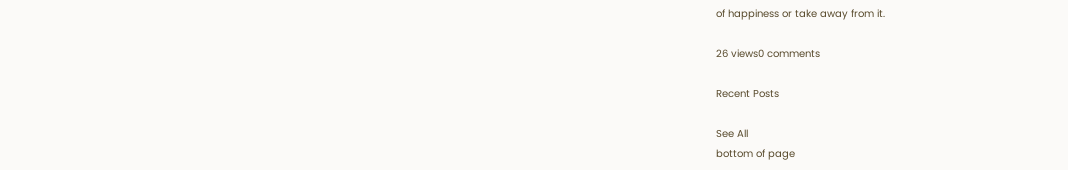of happiness or take away from it.

26 views0 comments

Recent Posts

See All
bottom of page